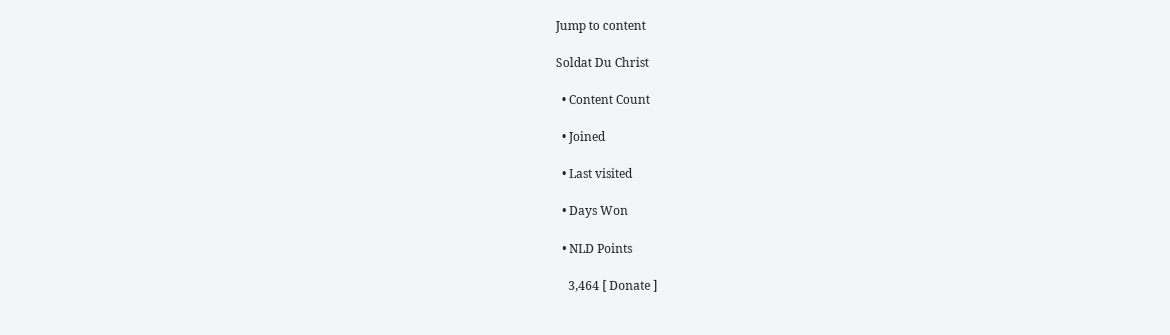Jump to content

Soldat Du Christ

  • Content Count

  • Joined

  • Last visited

  • Days Won

  • NLD Points

    3,464 [ Donate ]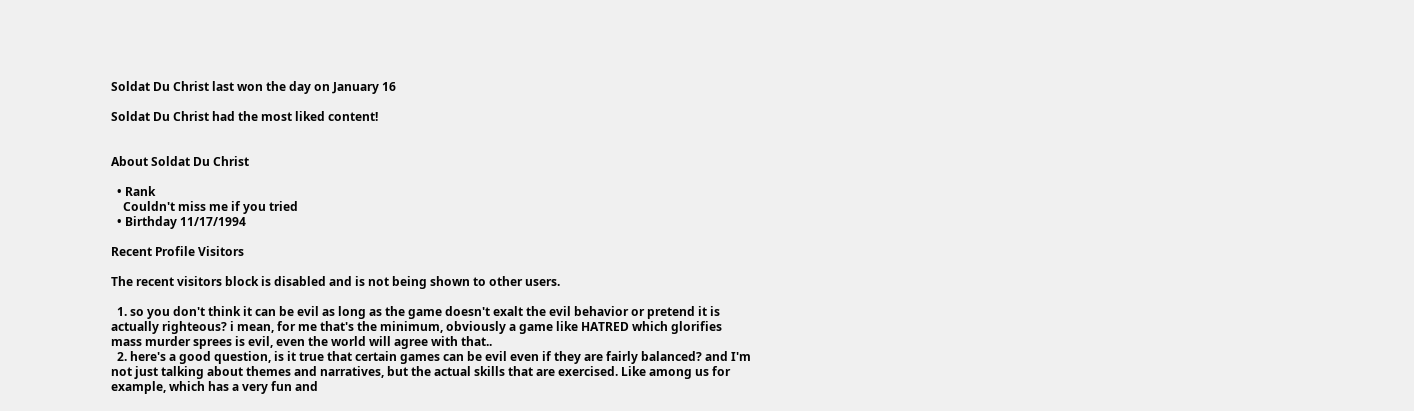Soldat Du Christ last won the day on January 16

Soldat Du Christ had the most liked content!


About Soldat Du Christ

  • Rank
    Couldn't miss me if you tried
  • Birthday 11/17/1994

Recent Profile Visitors

The recent visitors block is disabled and is not being shown to other users.

  1. so you don't think it can be evil as long as the game doesn't exalt the evil behavior or pretend it is actually righteous? i mean, for me that's the minimum, obviously a game like HATRED which glorifies mass murder sprees is evil, even the world will agree with that..
  2. here's a good question, is it true that certain games can be evil even if they are fairly balanced? and I'm not just talking about themes and narratives, but the actual skills that are exercised. Like among us for example, which has a very fun and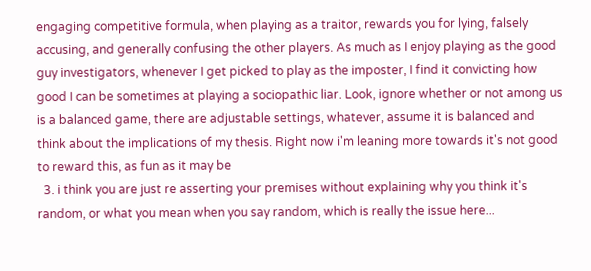engaging competitive formula, when playing as a traitor, rewards you for lying, falsely accusing, and generally confusing the other players. As much as I enjoy playing as the good guy investigators, whenever I get picked to play as the imposter, I find it convicting how good I can be sometimes at playing a sociopathic liar. Look, ignore whether or not among us is a balanced game, there are adjustable settings, whatever, assume it is balanced and think about the implications of my thesis. Right now i'm leaning more towards it's not good to reward this, as fun as it may be
  3. i think you are just re asserting your premises without explaining why you think it's random, or what you mean when you say random, which is really the issue here...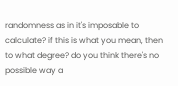randomness as in it's imposable to calculate? if this is what you mean, then to what degree? do you think there's no possible way a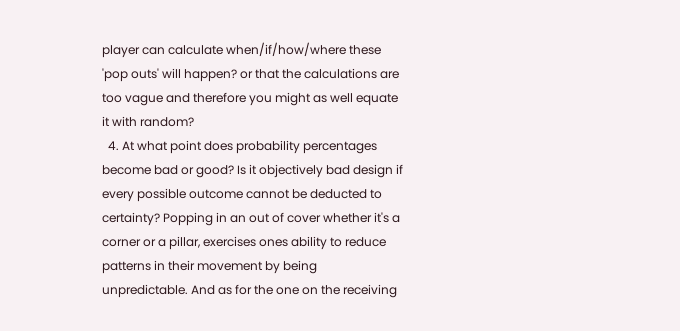player can calculate when/if/how/where these 'pop outs' will happen? or that the calculations are too vague and therefore you might as well equate it with random?
  4. At what point does probability percentages become bad or good? Is it objectively bad design if every possible outcome cannot be deducted to certainty? Popping in an out of cover whether it's a corner or a pillar, exercises ones ability to reduce patterns in their movement by being unpredictable. And as for the one on the receiving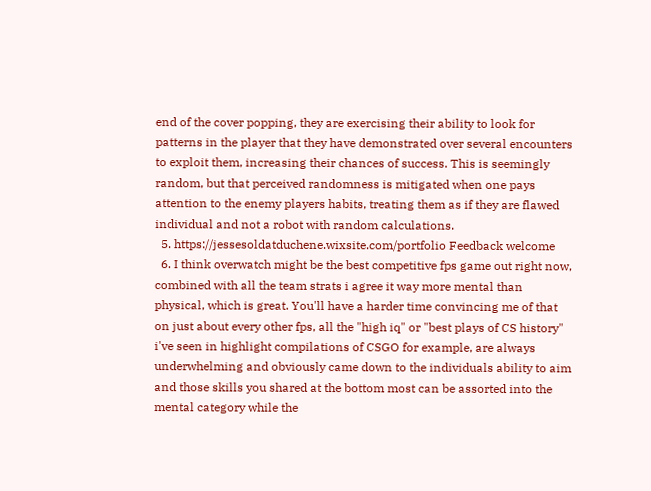end of the cover popping, they are exercising their ability to look for patterns in the player that they have demonstrated over several encounters to exploit them, increasing their chances of success. This is seemingly random, but that perceived randomness is mitigated when one pays attention to the enemy players habits, treating them as if they are flawed individual and not a robot with random calculations.
  5. https://jessesoldatduchene.wixsite.com/portfolio Feedback welcome
  6. I think overwatch might be the best competitive fps game out right now, combined with all the team strats i agree it way more mental than physical, which is great. You'll have a harder time convincing me of that on just about every other fps, all the "high iq" or "best plays of CS history" i've seen in highlight compilations of CSGO for example, are always underwhelming and obviously came down to the individuals ability to aim and those skills you shared at the bottom most can be assorted into the mental category while the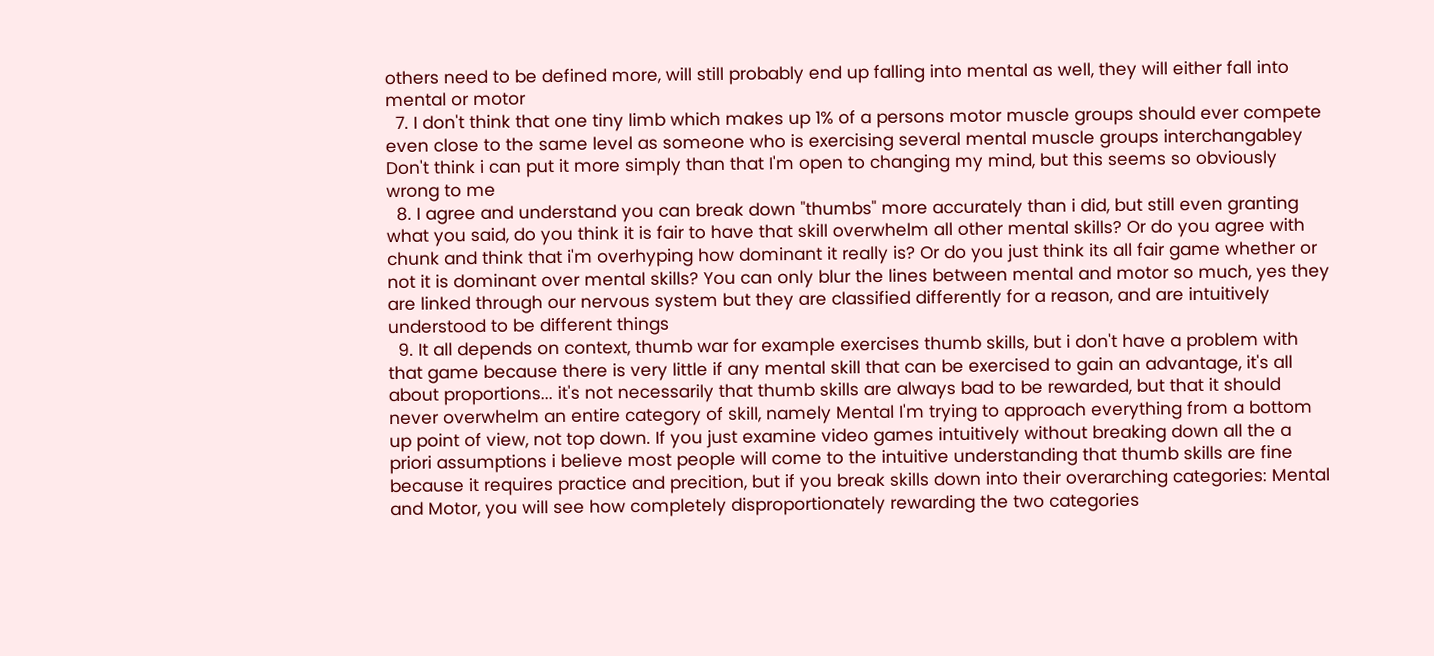others need to be defined more, will still probably end up falling into mental as well, they will either fall into mental or motor
  7. I don't think that one tiny limb which makes up 1% of a persons motor muscle groups should ever compete even close to the same level as someone who is exercising several mental muscle groups interchangabley Don't think i can put it more simply than that I'm open to changing my mind, but this seems so obviously wrong to me
  8. I agree and understand you can break down "thumbs" more accurately than i did, but still even granting what you said, do you think it is fair to have that skill overwhelm all other mental skills? Or do you agree with chunk and think that i'm overhyping how dominant it really is? Or do you just think its all fair game whether or not it is dominant over mental skills? You can only blur the lines between mental and motor so much, yes they are linked through our nervous system but they are classified differently for a reason, and are intuitively understood to be different things
  9. It all depends on context, thumb war for example exercises thumb skills, but i don't have a problem with that game because there is very little if any mental skill that can be exercised to gain an advantage, it's all about proportions... it's not necessarily that thumb skills are always bad to be rewarded, but that it should never overwhelm an entire category of skill, namely Mental I'm trying to approach everything from a bottom up point of view, not top down. If you just examine video games intuitively without breaking down all the a priori assumptions i believe most people will come to the intuitive understanding that thumb skills are fine because it requires practice and precition, but if you break skills down into their overarching categories: Mental and Motor, you will see how completely disproportionately rewarding the two categories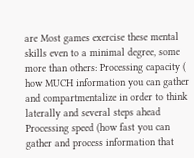are Most games exercise these mental skills even to a minimal degree, some more than others: Processing capacity ( how MUCH information you can gather and compartmentalize in order to think laterally and several steps ahead Processing speed (how fast you can gather and process information that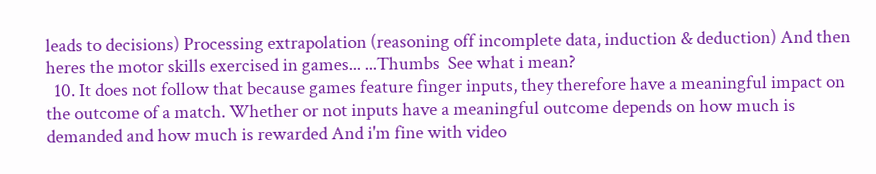leads to decisions) Processing extrapolation (reasoning off incomplete data, induction & deduction) And then heres the motor skills exercised in games... ...Thumbs  See what i mean?
  10. It does not follow that because games feature finger inputs, they therefore have a meaningful impact on the outcome of a match. Whether or not inputs have a meaningful outcome depends on how much is demanded and how much is rewarded And i'm fine with video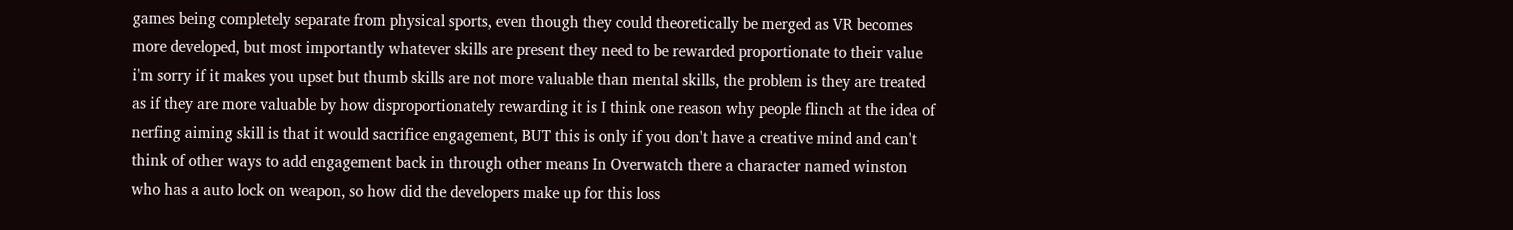games being completely separate from physical sports, even though they could theoretically be merged as VR becomes more developed, but most importantly whatever skills are present they need to be rewarded proportionate to their value i'm sorry if it makes you upset but thumb skills are not more valuable than mental skills, the problem is they are treated as if they are more valuable by how disproportionately rewarding it is I think one reason why people flinch at the idea of nerfing aiming skill is that it would sacrifice engagement, BUT this is only if you don't have a creative mind and can't think of other ways to add engagement back in through other means In Overwatch there a character named winston who has a auto lock on weapon, so how did the developers make up for this loss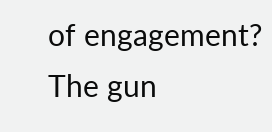of engagement? The gun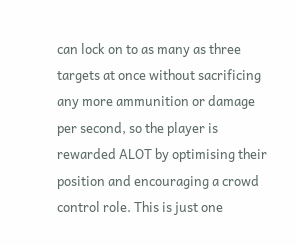can lock on to as many as three targets at once without sacrificing any more ammunition or damage per second, so the player is rewarded ALOT by optimising their position and encouraging a crowd control role. This is just one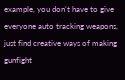example, you don't have to give everyone auto tracking weapons, just find creative ways of making gunfight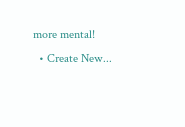more mental!
  • Create New...